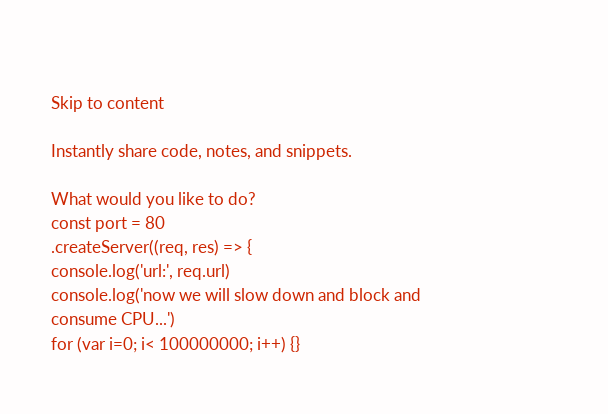Skip to content

Instantly share code, notes, and snippets.

What would you like to do?
const port = 80
.createServer((req, res) => {
console.log('url:', req.url)
console.log('now we will slow down and block and consume CPU...')
for (var i=0; i< 100000000; i++) {}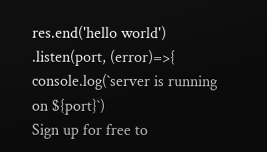res.end('hello world')
.listen(port, (error)=>{
console.log(`server is running on ${port}`)
Sign up for free to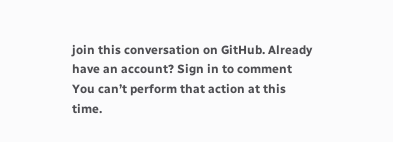join this conversation on GitHub. Already have an account? Sign in to comment
You can’t perform that action at this time.